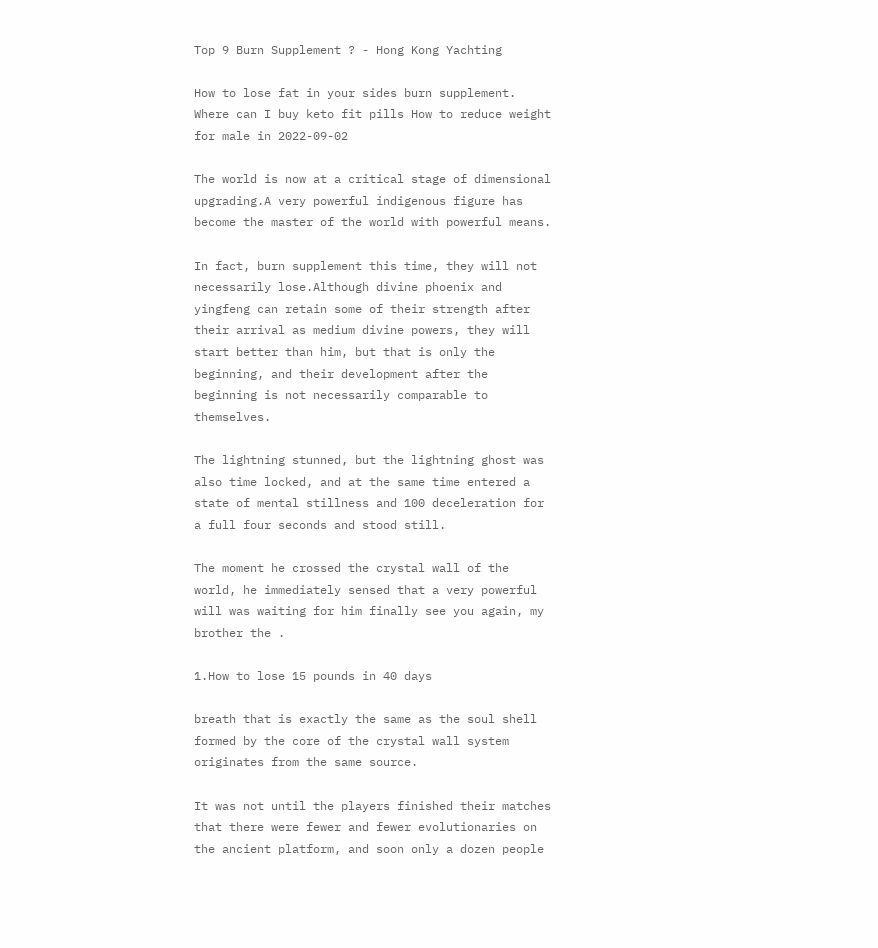Top 9 Burn Supplement ? - Hong Kong Yachting

How to lose fat in your sides burn supplement. Where can I buy keto fit pills How to reduce weight for male in 2022-09-02

The world is now at a critical stage of dimensional upgrading.A very powerful indigenous figure has become the master of the world with powerful means.

In fact, burn supplement this time, they will not necessarily lose.Although divine phoenix and yingfeng can retain some of their strength after their arrival as medium divine powers, they will start better than him, but that is only the beginning, and their development after the beginning is not necessarily comparable to themselves.

The lightning stunned, but the lightning ghost was also time locked, and at the same time entered a state of mental stillness and 100 deceleration for a full four seconds and stood still.

The moment he crossed the crystal wall of the world, he immediately sensed that a very powerful will was waiting for him finally see you again, my brother the .

1.How to lose 15 pounds in 40 days

breath that is exactly the same as the soul shell formed by the core of the crystal wall system originates from the same source.

It was not until the players finished their matches that there were fewer and fewer evolutionaries on the ancient platform, and soon only a dozen people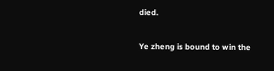died.

Ye zheng is bound to win the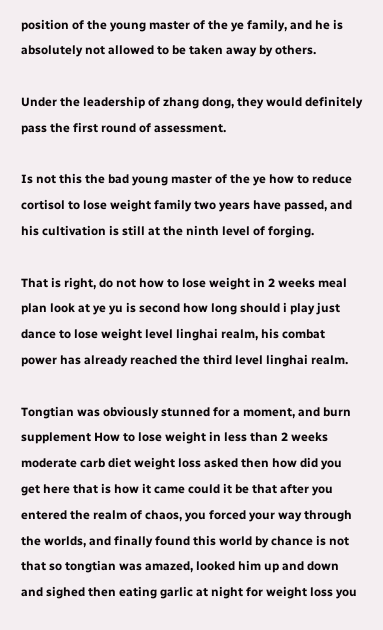position of the young master of the ye family, and he is absolutely not allowed to be taken away by others.

Under the leadership of zhang dong, they would definitely pass the first round of assessment.

Is not this the bad young master of the ye how to reduce cortisol to lose weight family two years have passed, and his cultivation is still at the ninth level of forging.

That is right, do not how to lose weight in 2 weeks meal plan look at ye yu is second how long should i play just dance to lose weight level linghai realm, his combat power has already reached the third level linghai realm.

Tongtian was obviously stunned for a moment, and burn supplement How to lose weight in less than 2 weeks moderate carb diet weight loss asked then how did you get here that is how it came could it be that after you entered the realm of chaos, you forced your way through the worlds, and finally found this world by chance is not that so tongtian was amazed, looked him up and down and sighed then eating garlic at night for weight loss you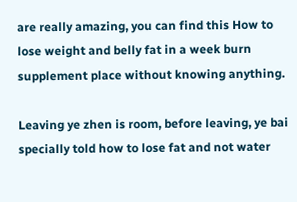are really amazing, you can find this How to lose weight and belly fat in a week burn supplement place without knowing anything.

Leaving ye zhen is room, before leaving, ye bai specially told how to lose fat and not water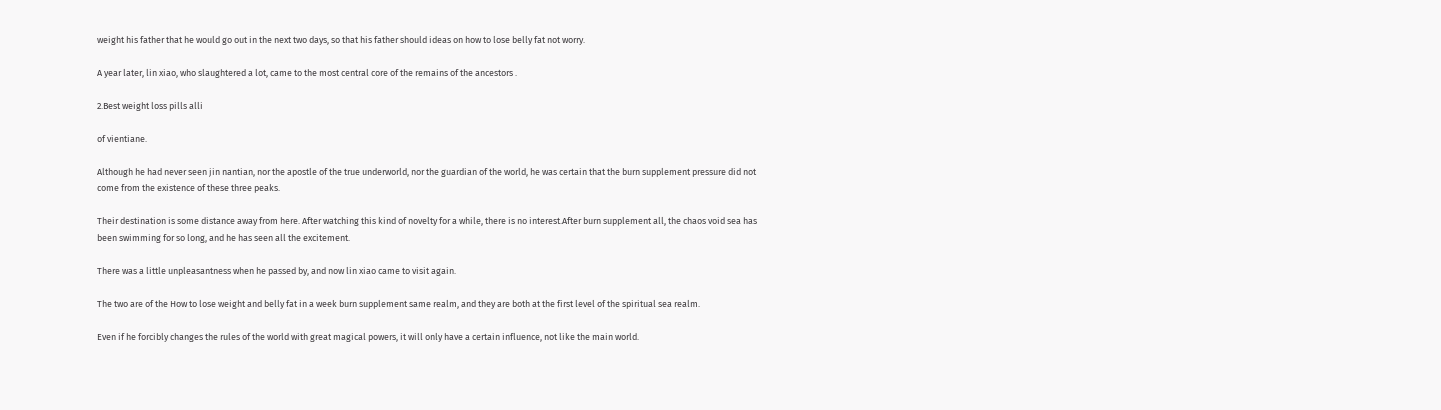weight his father that he would go out in the next two days, so that his father should ideas on how to lose belly fat not worry.

A year later, lin xiao, who slaughtered a lot, came to the most central core of the remains of the ancestors .

2.Best weight loss pills alli

of vientiane.

Although he had never seen jin nantian, nor the apostle of the true underworld, nor the guardian of the world, he was certain that the burn supplement pressure did not come from the existence of these three peaks.

Their destination is some distance away from here. After watching this kind of novelty for a while, there is no interest.After burn supplement all, the chaos void sea has been swimming for so long, and he has seen all the excitement.

There was a little unpleasantness when he passed by, and now lin xiao came to visit again.

The two are of the How to lose weight and belly fat in a week burn supplement same realm, and they are both at the first level of the spiritual sea realm.

Even if he forcibly changes the rules of the world with great magical powers, it will only have a certain influence, not like the main world.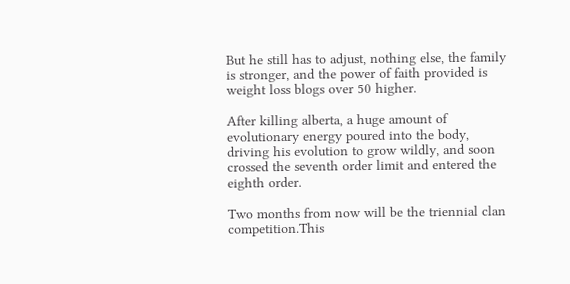But he still has to adjust, nothing else, the family is stronger, and the power of faith provided is weight loss blogs over 50 higher.

After killing alberta, a huge amount of evolutionary energy poured into the body, driving his evolution to grow wildly, and soon crossed the seventh order limit and entered the eighth order.

Two months from now will be the triennial clan competition.This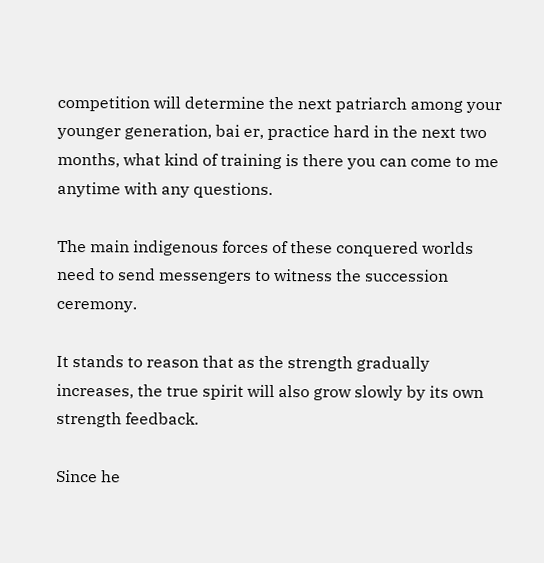competition will determine the next patriarch among your younger generation, bai er, practice hard in the next two months, what kind of training is there you can come to me anytime with any questions.

The main indigenous forces of these conquered worlds need to send messengers to witness the succession ceremony.

It stands to reason that as the strength gradually increases, the true spirit will also grow slowly by its own strength feedback.

Since he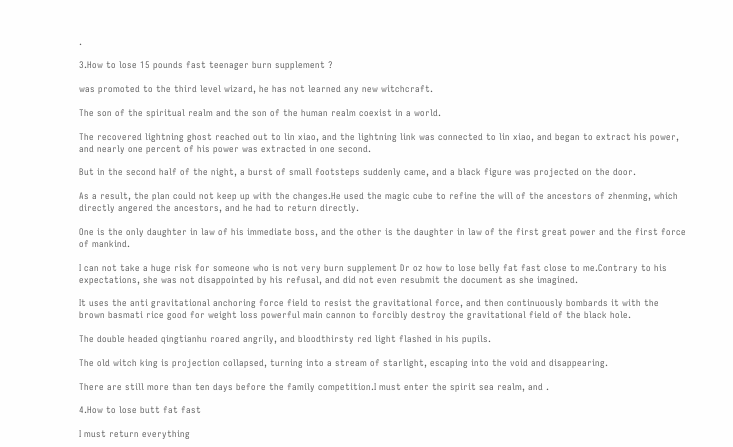.

3.How to lose 15 pounds fast teenager burn supplement ?

was promoted to the third level wizard, he has not learned any new witchcraft.

The son of the spiritual realm and the son of the human realm coexist in a world.

The recovered lightning ghost reached out to lin xiao, and the lightning link was connected to lin xiao, and began to extract his power, and nearly one percent of his power was extracted in one second.

But in the second half of the night, a burst of small footsteps suddenly came, and a black figure was projected on the door.

As a result, the plan could not keep up with the changes.He used the magic cube to refine the will of the ancestors of zhenming, which directly angered the ancestors, and he had to return directly.

One is the only daughter in law of his immediate boss, and the other is the daughter in law of the first great power and the first force of mankind.

I can not take a huge risk for someone who is not very burn supplement Dr oz how to lose belly fat fast close to me.Contrary to his expectations, she was not disappointed by his refusal, and did not even resubmit the document as she imagined.

It uses the anti gravitational anchoring force field to resist the gravitational force, and then continuously bombards it with the brown basmati rice good for weight loss powerful main cannon to forcibly destroy the gravitational field of the black hole.

The double headed qingtianhu roared angrily, and bloodthirsty red light flashed in his pupils.

The old witch king is projection collapsed, turning into a stream of starlight, escaping into the void and disappearing.

There are still more than ten days before the family competition.I must enter the spirit sea realm, and .

4.How to lose butt fat fast

I must return everything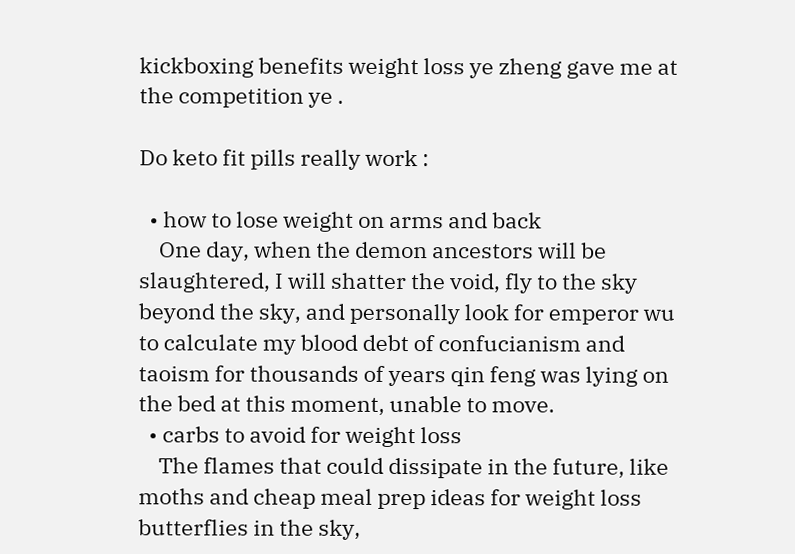kickboxing benefits weight loss ye zheng gave me at the competition ye .

Do keto fit pills really work :

  • how to lose weight on arms and back
    One day, when the demon ancestors will be slaughtered, I will shatter the void, fly to the sky beyond the sky, and personally look for emperor wu to calculate my blood debt of confucianism and taoism for thousands of years qin feng was lying on the bed at this moment, unable to move.
  • carbs to avoid for weight loss
    The flames that could dissipate in the future, like moths and cheap meal prep ideas for weight loss butterflies in the sky,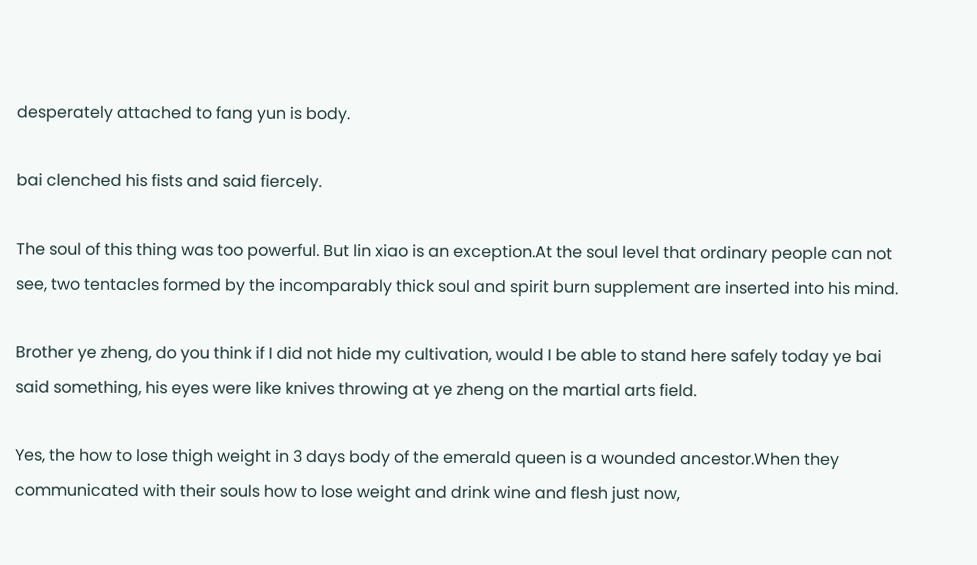desperately attached to fang yun is body.

bai clenched his fists and said fiercely.

The soul of this thing was too powerful. But lin xiao is an exception.At the soul level that ordinary people can not see, two tentacles formed by the incomparably thick soul and spirit burn supplement are inserted into his mind.

Brother ye zheng, do you think if I did not hide my cultivation, would I be able to stand here safely today ye bai said something, his eyes were like knives throwing at ye zheng on the martial arts field.

Yes, the how to lose thigh weight in 3 days body of the emerald queen is a wounded ancestor.When they communicated with their souls how to lose weight and drink wine and flesh just now,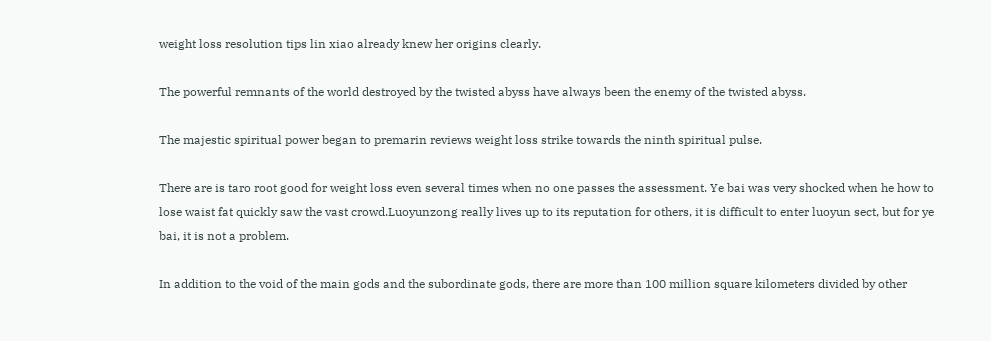weight loss resolution tips lin xiao already knew her origins clearly.

The powerful remnants of the world destroyed by the twisted abyss have always been the enemy of the twisted abyss.

The majestic spiritual power began to premarin reviews weight loss strike towards the ninth spiritual pulse.

There are is taro root good for weight loss even several times when no one passes the assessment. Ye bai was very shocked when he how to lose waist fat quickly saw the vast crowd.Luoyunzong really lives up to its reputation for others, it is difficult to enter luoyun sect, but for ye bai, it is not a problem.

In addition to the void of the main gods and the subordinate gods, there are more than 100 million square kilometers divided by other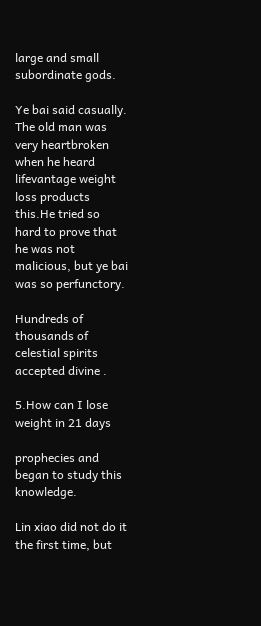large and small subordinate gods.

Ye bai said casually. The old man was very heartbroken when he heard lifevantage weight loss products this.He tried so hard to prove that he was not malicious, but ye bai was so perfunctory.

Hundreds of thousands of celestial spirits accepted divine .

5.How can I lose weight in 21 days

prophecies and began to study this knowledge.

Lin xiao did not do it the first time, but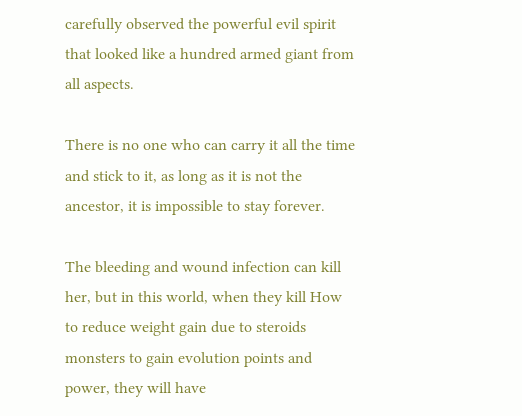carefully observed the powerful evil spirit that looked like a hundred armed giant from all aspects.

There is no one who can carry it all the time and stick to it, as long as it is not the ancestor, it is impossible to stay forever.

The bleeding and wound infection can kill her, but in this world, when they kill How to reduce weight gain due to steroids monsters to gain evolution points and power, they will have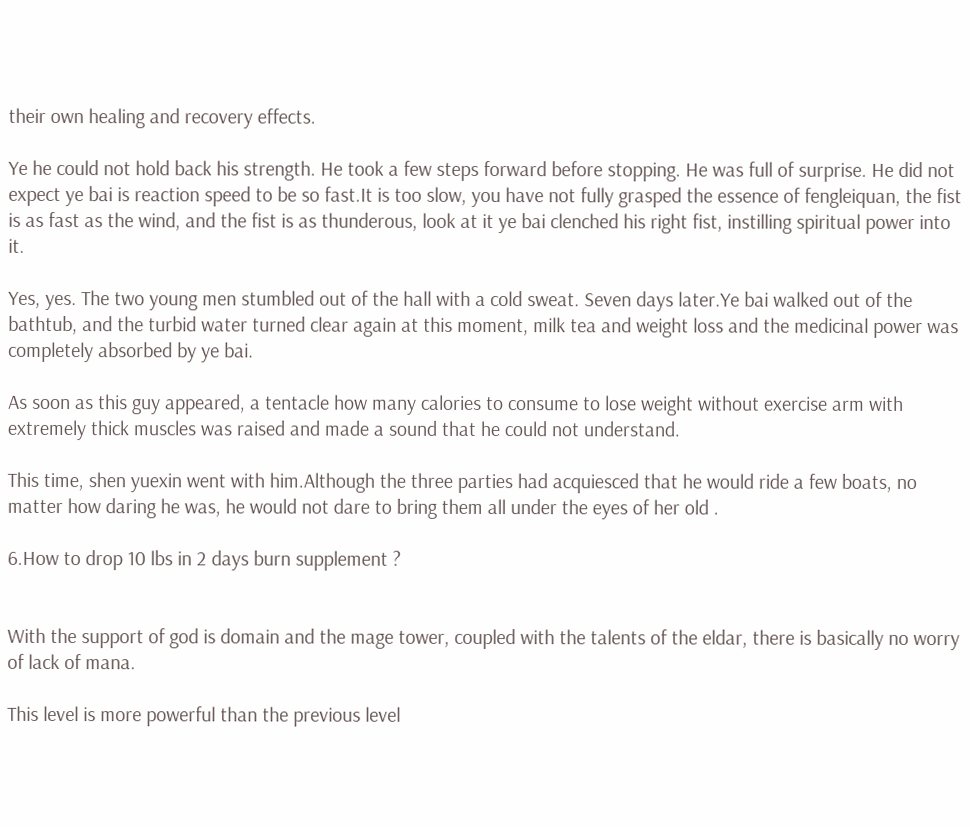their own healing and recovery effects.

Ye he could not hold back his strength. He took a few steps forward before stopping. He was full of surprise. He did not expect ye bai is reaction speed to be so fast.It is too slow, you have not fully grasped the essence of fengleiquan, the fist is as fast as the wind, and the fist is as thunderous, look at it ye bai clenched his right fist, instilling spiritual power into it.

Yes, yes. The two young men stumbled out of the hall with a cold sweat. Seven days later.Ye bai walked out of the bathtub, and the turbid water turned clear again at this moment, milk tea and weight loss and the medicinal power was completely absorbed by ye bai.

As soon as this guy appeared, a tentacle how many calories to consume to lose weight without exercise arm with extremely thick muscles was raised and made a sound that he could not understand.

This time, shen yuexin went with him.Although the three parties had acquiesced that he would ride a few boats, no matter how daring he was, he would not dare to bring them all under the eyes of her old .

6.How to drop 10 lbs in 2 days burn supplement ?


With the support of god is domain and the mage tower, coupled with the talents of the eldar, there is basically no worry of lack of mana.

This level is more powerful than the previous level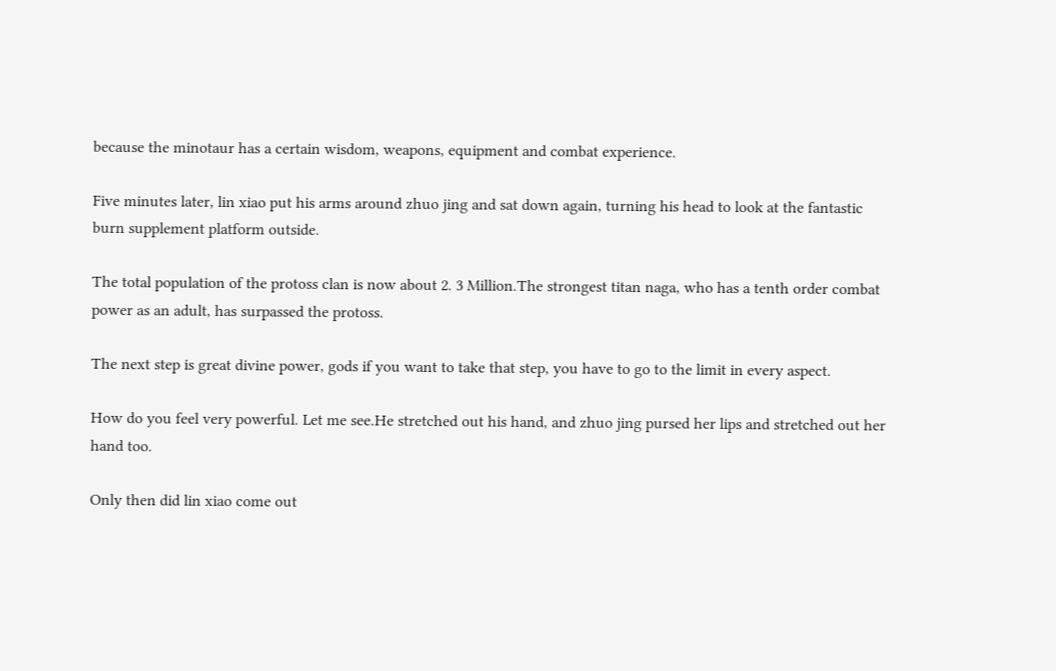because the minotaur has a certain wisdom, weapons, equipment and combat experience.

Five minutes later, lin xiao put his arms around zhuo jing and sat down again, turning his head to look at the fantastic burn supplement platform outside.

The total population of the protoss clan is now about 2. 3 Million.The strongest titan naga, who has a tenth order combat power as an adult, has surpassed the protoss.

The next step is great divine power, gods if you want to take that step, you have to go to the limit in every aspect.

How do you feel very powerful. Let me see.He stretched out his hand, and zhuo jing pursed her lips and stretched out her hand too.

Only then did lin xiao come out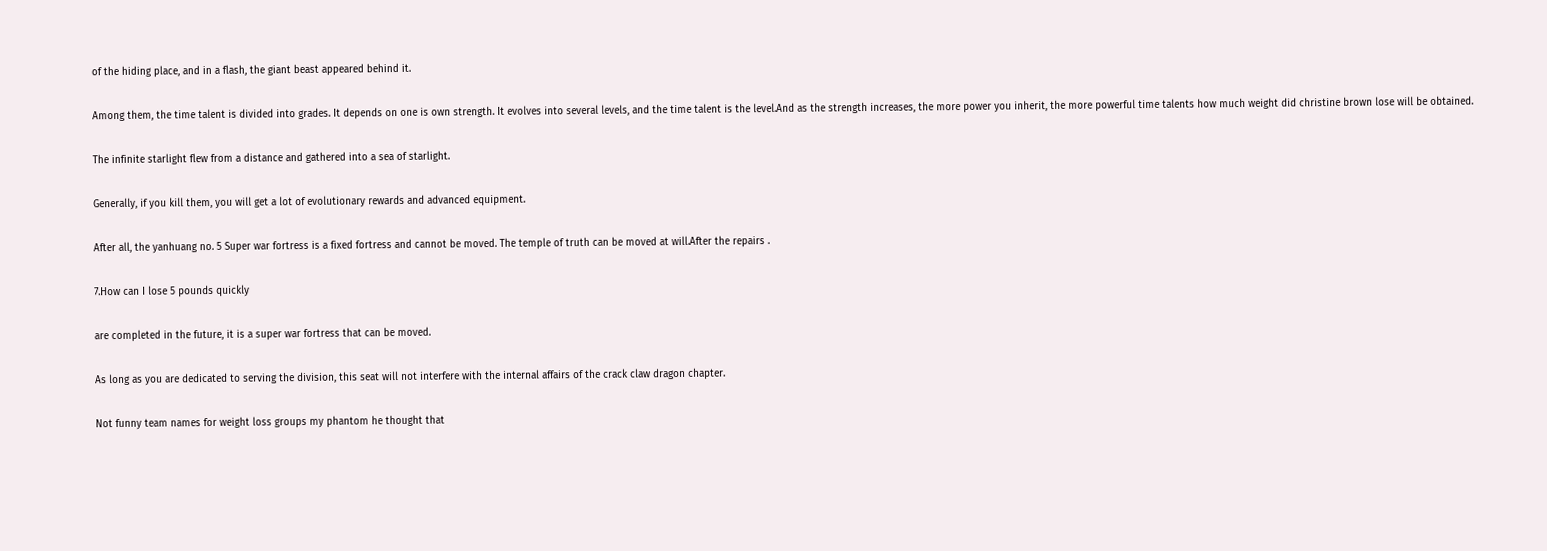of the hiding place, and in a flash, the giant beast appeared behind it.

Among them, the time talent is divided into grades. It depends on one is own strength. It evolves into several levels, and the time talent is the level.And as the strength increases, the more power you inherit, the more powerful time talents how much weight did christine brown lose will be obtained.

The infinite starlight flew from a distance and gathered into a sea of starlight.

Generally, if you kill them, you will get a lot of evolutionary rewards and advanced equipment.

After all, the yanhuang no. 5 Super war fortress is a fixed fortress and cannot be moved. The temple of truth can be moved at will.After the repairs .

7.How can I lose 5 pounds quickly

are completed in the future, it is a super war fortress that can be moved.

As long as you are dedicated to serving the division, this seat will not interfere with the internal affairs of the crack claw dragon chapter.

Not funny team names for weight loss groups my phantom he thought that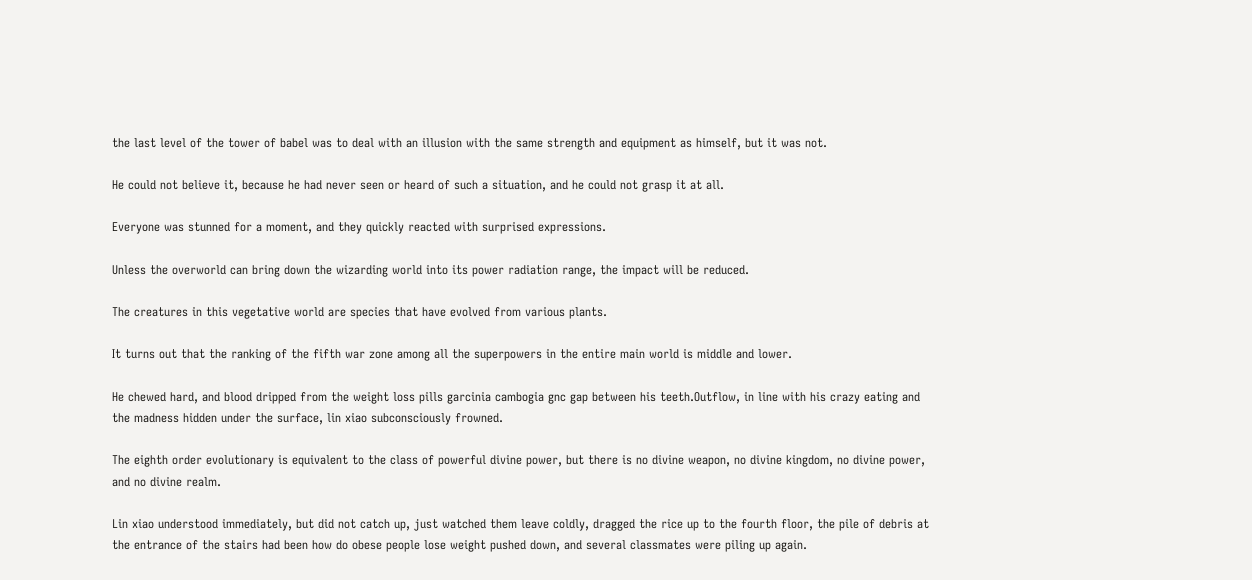the last level of the tower of babel was to deal with an illusion with the same strength and equipment as himself, but it was not.

He could not believe it, because he had never seen or heard of such a situation, and he could not grasp it at all.

Everyone was stunned for a moment, and they quickly reacted with surprised expressions.

Unless the overworld can bring down the wizarding world into its power radiation range, the impact will be reduced.

The creatures in this vegetative world are species that have evolved from various plants.

It turns out that the ranking of the fifth war zone among all the superpowers in the entire main world is middle and lower.

He chewed hard, and blood dripped from the weight loss pills garcinia cambogia gnc gap between his teeth.Outflow, in line with his crazy eating and the madness hidden under the surface, lin xiao subconsciously frowned.

The eighth order evolutionary is equivalent to the class of powerful divine power, but there is no divine weapon, no divine kingdom, no divine power, and no divine realm.

Lin xiao understood immediately, but did not catch up, just watched them leave coldly, dragged the rice up to the fourth floor, the pile of debris at the entrance of the stairs had been how do obese people lose weight pushed down, and several classmates were piling up again.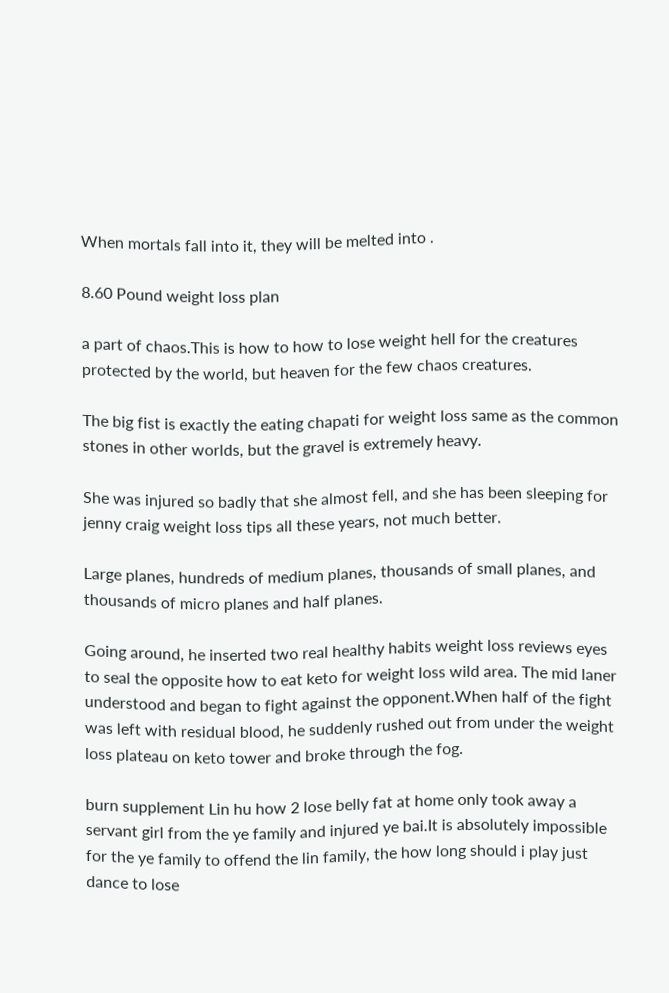When mortals fall into it, they will be melted into .

8.60 Pound weight loss plan

a part of chaos.This is how to how to lose weight hell for the creatures protected by the world, but heaven for the few chaos creatures.

The big fist is exactly the eating chapati for weight loss same as the common stones in other worlds, but the gravel is extremely heavy.

She was injured so badly that she almost fell, and she has been sleeping for jenny craig weight loss tips all these years, not much better.

Large planes, hundreds of medium planes, thousands of small planes, and thousands of micro planes and half planes.

Going around, he inserted two real healthy habits weight loss reviews eyes to seal the opposite how to eat keto for weight loss wild area. The mid laner understood and began to fight against the opponent.When half of the fight was left with residual blood, he suddenly rushed out from under the weight loss plateau on keto tower and broke through the fog.

burn supplement Lin hu how 2 lose belly fat at home only took away a servant girl from the ye family and injured ye bai.It is absolutely impossible for the ye family to offend the lin family, the how long should i play just dance to lose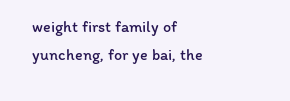weight first family of yuncheng, for ye bai, the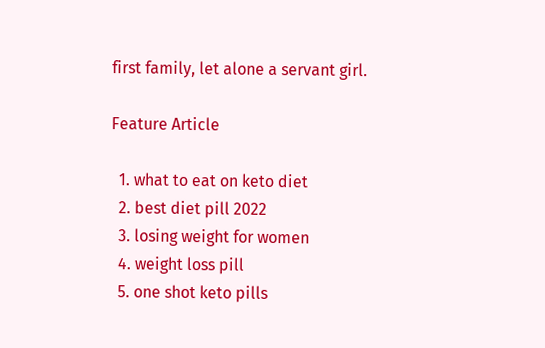first family, let alone a servant girl.

Feature Article

  1. what to eat on keto diet
  2. best diet pill 2022
  3. losing weight for women
  4. weight loss pill
  5. one shot keto pills